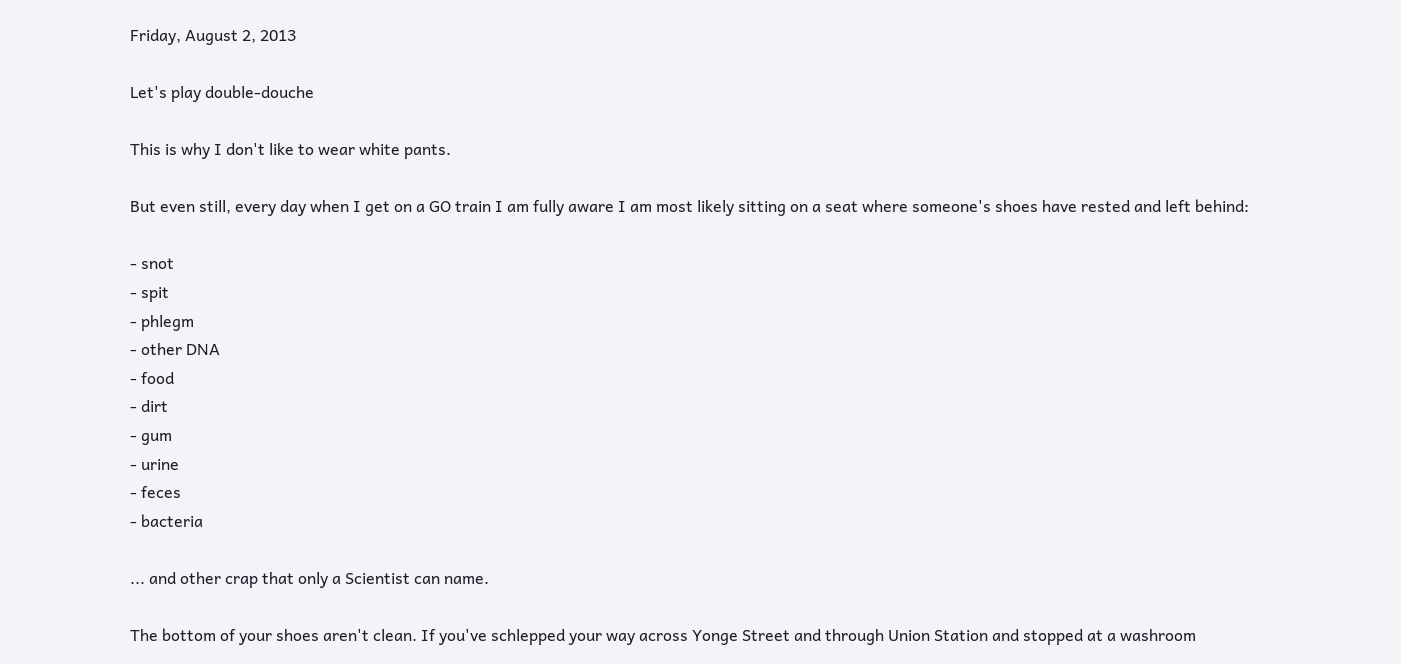Friday, August 2, 2013

Let's play double-douche

This is why I don't like to wear white pants.

But even still, every day when I get on a GO train I am fully aware I am most likely sitting on a seat where someone's shoes have rested and left behind:

- snot
- spit
- phlegm
- other DNA
- food
- dirt
- gum
- urine
- feces
- bacteria

... and other crap that only a Scientist can name.

The bottom of your shoes aren't clean. If you've schlepped your way across Yonge Street and through Union Station and stopped at a washroom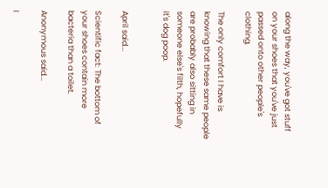along the way, you've got stuff on your shoes that you've just passed onto other people's clothing.

The only comfort I have is knowing that these same people are probably also sitting in someone else's filth, hopefully it's dog poop.


April said...

Scientific fact: The bottom of your shoes contain more bacteria than a toilet.

Anonymous said...

I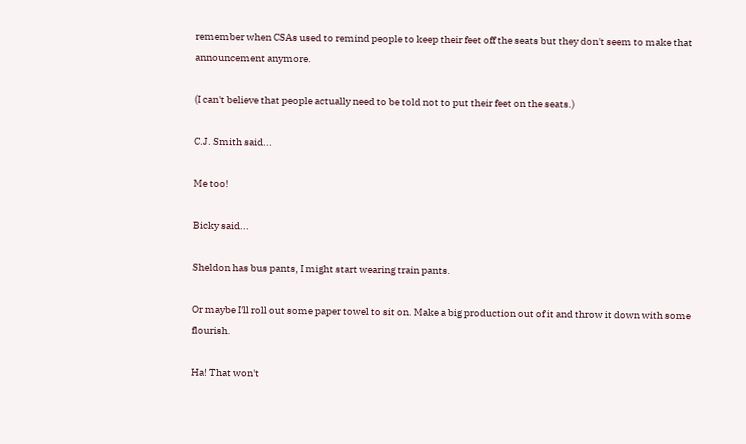remember when CSAs used to remind people to keep their feet off the seats but they don't seem to make that announcement anymore.

(I can't believe that people actually need to be told not to put their feet on the seats.)

C.J. Smith said...

Me too!

Bicky said...

Sheldon has bus pants, I might start wearing train pants.

Or maybe I'll roll out some paper towel to sit on. Make a big production out of it and throw it down with some flourish.

Ha! That won't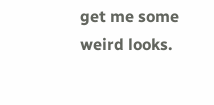get me some weird looks.